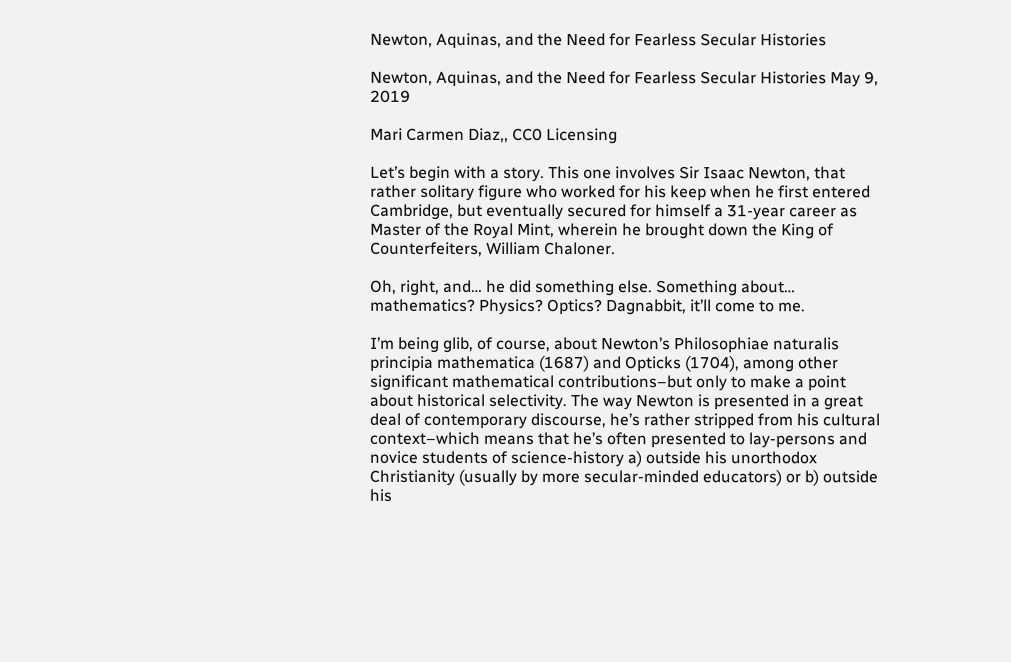Newton, Aquinas, and the Need for Fearless Secular Histories

Newton, Aquinas, and the Need for Fearless Secular Histories May 9, 2019

Mari Carmen Diaz,, CC0 Licensing

Let’s begin with a story. This one involves Sir Isaac Newton, that rather solitary figure who worked for his keep when he first entered Cambridge, but eventually secured for himself a 31-year career as Master of the Royal Mint, wherein he brought down the King of Counterfeiters, William Chaloner.

Oh, right, and… he did something else. Something about… mathematics? Physics? Optics? Dagnabbit, it’ll come to me.

I’m being glib, of course, about Newton’s Philosophiae naturalis principia mathematica (1687) and Opticks (1704), among other significant mathematical contributions–but only to make a point about historical selectivity. The way Newton is presented in a great deal of contemporary discourse, he’s rather stripped from his cultural context–which means that he’s often presented to lay-persons and novice students of science-history a) outside his unorthodox Christianity (usually by more secular-minded educators) or b) outside his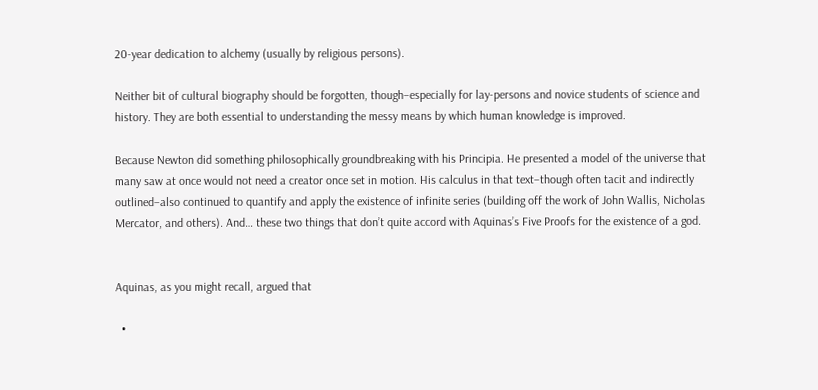20-year dedication to alchemy (usually by religious persons).

Neither bit of cultural biography should be forgotten, though–especially for lay-persons and novice students of science and history. They are both essential to understanding the messy means by which human knowledge is improved.

Because Newton did something philosophically groundbreaking with his Principia. He presented a model of the universe that many saw at once would not need a creator once set in motion. His calculus in that text–though often tacit and indirectly outlined–also continued to quantify and apply the existence of infinite series (building off the work of John Wallis, Nicholas Mercator, and others). And… these two things that don’t quite accord with Aquinas’s Five Proofs for the existence of a god.


Aquinas, as you might recall, argued that

  •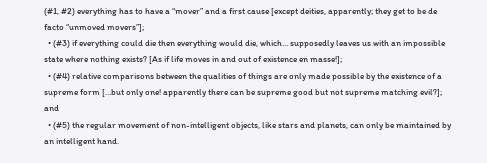(#1, #2) everything has to have a “mover” and a first cause [except deities, apparently; they get to be de facto “unmoved movers”];
  • (#3) if everything could die then everything would die, which… supposedly leaves us with an impossible state where nothing exists? [As if life moves in and out of existence en masse!];
  • (#4) relative comparisons between the qualities of things are only made possible by the existence of a supreme form […but only one! apparently there can be supreme good but not supreme matching evil?]; and
  • (#5) the regular movement of non-intelligent objects, like stars and planets, can only be maintained by an intelligent hand.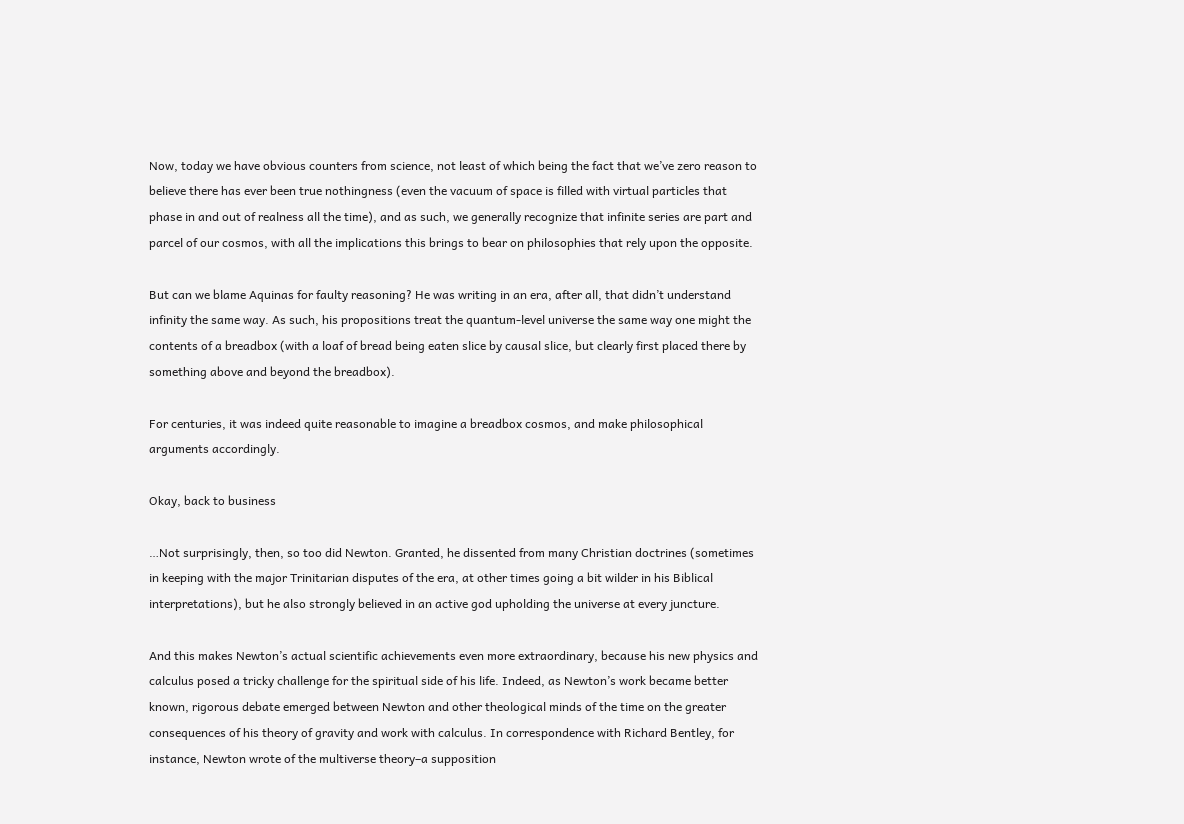Now, today we have obvious counters from science, not least of which being the fact that we’ve zero reason to believe there has ever been true nothingness (even the vacuum of space is filled with virtual particles that phase in and out of realness all the time), and as such, we generally recognize that infinite series are part and parcel of our cosmos, with all the implications this brings to bear on philosophies that rely upon the opposite.

But can we blame Aquinas for faulty reasoning? He was writing in an era, after all, that didn’t understand infinity the same way. As such, his propositions treat the quantum-level universe the same way one might the contents of a breadbox (with a loaf of bread being eaten slice by causal slice, but clearly first placed there by something above and beyond the breadbox).

For centuries, it was indeed quite reasonable to imagine a breadbox cosmos, and make philosophical arguments accordingly.

Okay, back to business

…Not surprisingly, then, so too did Newton. Granted, he dissented from many Christian doctrines (sometimes in keeping with the major Trinitarian disputes of the era, at other times going a bit wilder in his Biblical interpretations), but he also strongly believed in an active god upholding the universe at every juncture.

And this makes Newton’s actual scientific achievements even more extraordinary, because his new physics and calculus posed a tricky challenge for the spiritual side of his life. Indeed, as Newton’s work became better known, rigorous debate emerged between Newton and other theological minds of the time on the greater consequences of his theory of gravity and work with calculus. In correspondence with Richard Bentley, for instance, Newton wrote of the multiverse theory–a supposition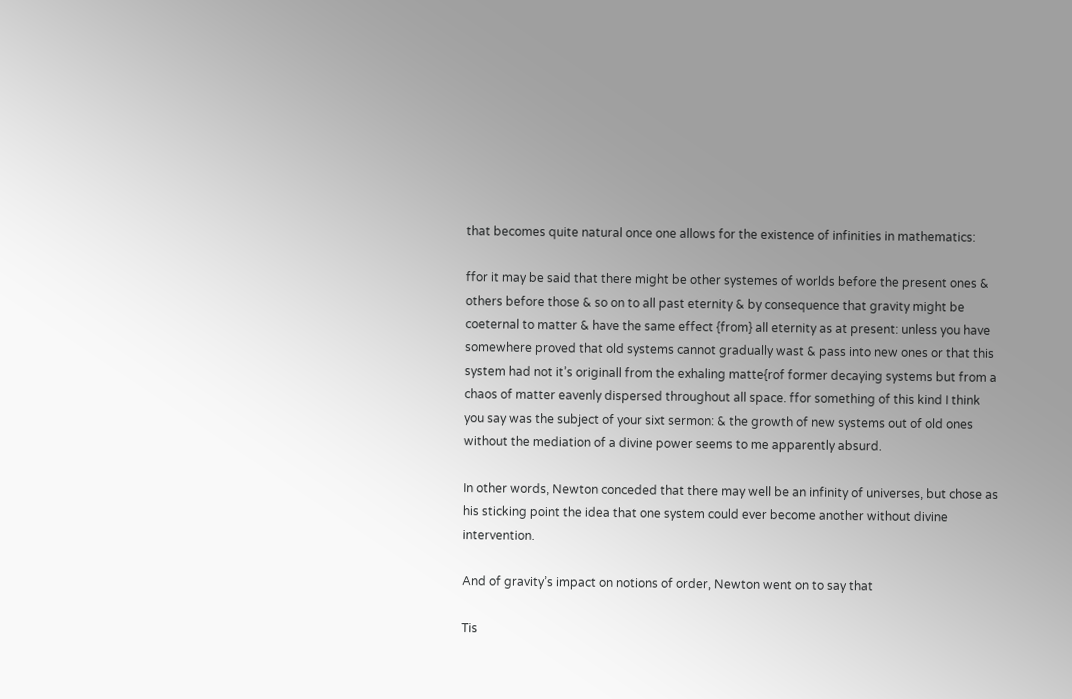that becomes quite natural once one allows for the existence of infinities in mathematics:

ffor it may be said that there might be other systemes of worlds before the present ones & others before those & so on to all past eternity & by consequence that gravity might be coeternal to matter & have the same effect {from} all eternity as at present: unless you have somewhere proved that old systems cannot gradually wast & pass into new ones or that this system had not it’s originall from the exhaling matte{rof former decaying systems but from a chaos of matter eavenly dispersed throughout all space. ffor something of this kind I think you say was the subject of your sixt sermon: & the growth of new systems out of old ones without the mediation of a divine power seems to me apparently absurd.

In other words, Newton conceded that there may well be an infinity of universes, but chose as his sticking point the idea that one system could ever become another without divine intervention.

And of gravity’s impact on notions of order, Newton went on to say that

Tis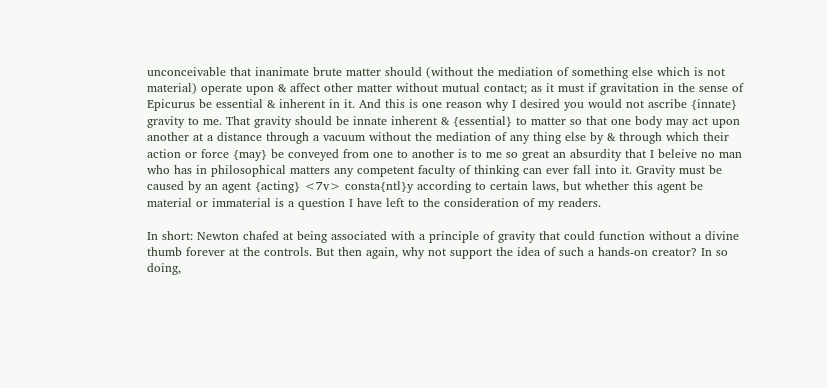unconceivable that inanimate brute matter should (without the mediation of something else which is not material) operate upon & affect other matter without mutual contact; as it must if gravitation in the sense of Epicurus be essential & inherent in it. And this is one reason why I desired you would not ascribe {innate} gravity to me. That gravity should be innate inherent & {essential} to matter so that one body may act upon another at a distance through a vacuum without the mediation of any thing else by & through which their action or force {may} be conveyed from one to another is to me so great an absurdity that I beleive no man who has in philosophical matters any competent faculty of thinking can ever fall into it. Gravity must be caused by an agent {acting} <7v> consta{ntl}y according to certain laws, but whether this agent be material or immaterial is a question I have left to the consideration of my readers.

In short: Newton chafed at being associated with a principle of gravity that could function without a divine thumb forever at the controls. But then again, why not support the idea of such a hands-on creator? In so doing,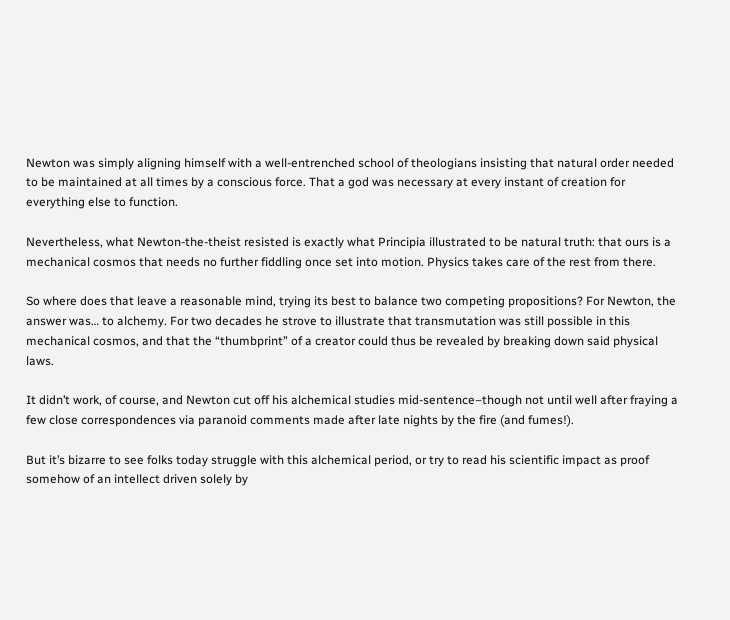Newton was simply aligning himself with a well-entrenched school of theologians insisting that natural order needed to be maintained at all times by a conscious force. That a god was necessary at every instant of creation for everything else to function.

Nevertheless, what Newton-the-theist resisted is exactly what Principia illustrated to be natural truth: that ours is a mechanical cosmos that needs no further fiddling once set into motion. Physics takes care of the rest from there.

So where does that leave a reasonable mind, trying its best to balance two competing propositions? For Newton, the answer was… to alchemy. For two decades he strove to illustrate that transmutation was still possible in this mechanical cosmos, and that the “thumbprint” of a creator could thus be revealed by breaking down said physical laws.

It didn’t work, of course, and Newton cut off his alchemical studies mid-sentence–though not until well after fraying a few close correspondences via paranoid comments made after late nights by the fire (and fumes!).

But it’s bizarre to see folks today struggle with this alchemical period, or try to read his scientific impact as proof somehow of an intellect driven solely by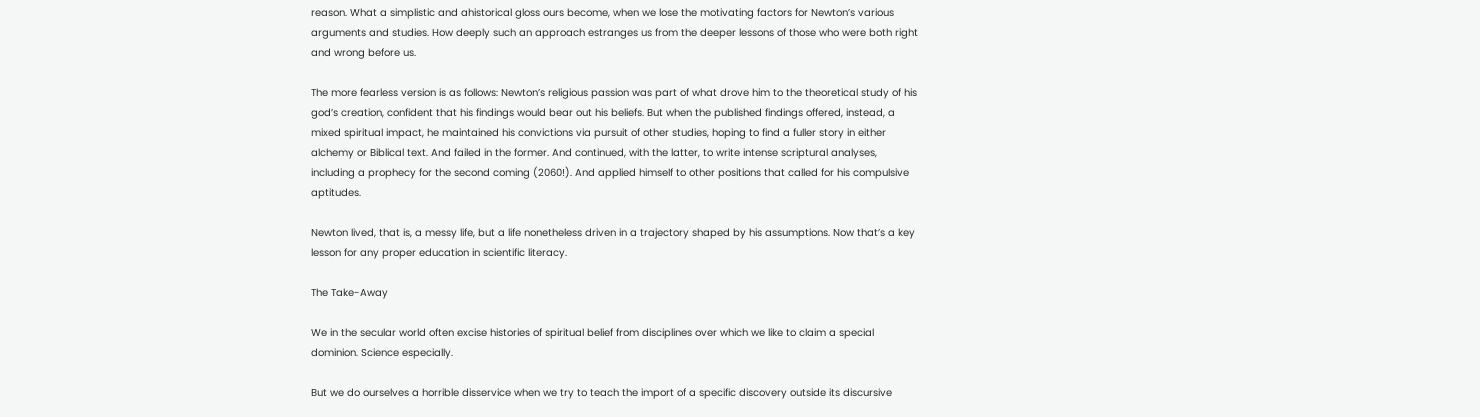reason. What a simplistic and ahistorical gloss ours become, when we lose the motivating factors for Newton’s various arguments and studies. How deeply such an approach estranges us from the deeper lessons of those who were both right and wrong before us.

The more fearless version is as follows: Newton’s religious passion was part of what drove him to the theoretical study of his god’s creation, confident that his findings would bear out his beliefs. But when the published findings offered, instead, a mixed spiritual impact, he maintained his convictions via pursuit of other studies, hoping to find a fuller story in either alchemy or Biblical text. And failed in the former. And continued, with the latter, to write intense scriptural analyses, including a prophecy for the second coming (2060!). And applied himself to other positions that called for his compulsive aptitudes.

Newton lived, that is, a messy life, but a life nonetheless driven in a trajectory shaped by his assumptions. Now that’s a key lesson for any proper education in scientific literacy.

The Take-Away

We in the secular world often excise histories of spiritual belief from disciplines over which we like to claim a special dominion. Science especially.

But we do ourselves a horrible disservice when we try to teach the import of a specific discovery outside its discursive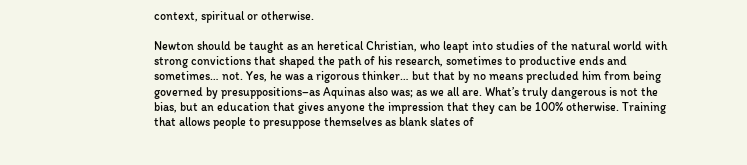context, spiritual or otherwise.

Newton should be taught as an heretical Christian, who leapt into studies of the natural world with strong convictions that shaped the path of his research, sometimes to productive ends and sometimes… not. Yes, he was a rigorous thinker… but that by no means precluded him from being governed by presuppositions–as Aquinas also was; as we all are. What’s truly dangerous is not the bias, but an education that gives anyone the impression that they can be 100% otherwise. Training that allows people to presuppose themselves as blank slates of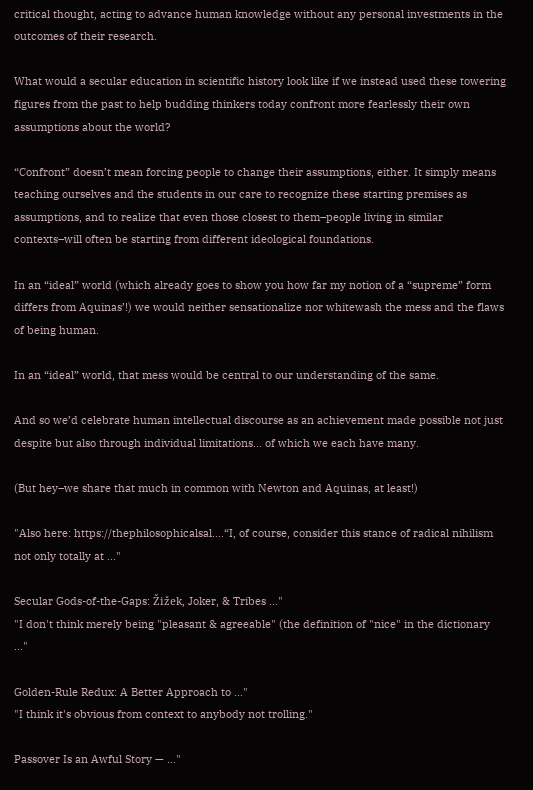critical thought, acting to advance human knowledge without any personal investments in the outcomes of their research.

What would a secular education in scientific history look like if we instead used these towering figures from the past to help budding thinkers today confront more fearlessly their own assumptions about the world?

“Confront” doesn’t mean forcing people to change their assumptions, either. It simply means teaching ourselves and the students in our care to recognize these starting premises as assumptions, and to realize that even those closest to them–people living in similar contexts–will often be starting from different ideological foundations.

In an “ideal” world (which already goes to show you how far my notion of a “supreme” form differs from Aquinas’!) we would neither sensationalize nor whitewash the mess and the flaws of being human.

In an “ideal” world, that mess would be central to our understanding of the same.

And so we’d celebrate human intellectual discourse as an achievement made possible not just despite but also through individual limitations… of which we each have many.

(But hey–we share that much in common with Newton and Aquinas, at least!)

"Also here: https://thephilosophicalsal....“I, of course, consider this stance of radical nihilism not only totally at ..."

Secular Gods-of-the-Gaps: Žižek, Joker, & Tribes ..."
"I don't think merely being "pleasant & agreeable" (the definition of "nice" in the dictionary ..."

Golden-Rule Redux: A Better Approach to ..."
"I think it's obvious from context to anybody not trolling."

Passover Is an Awful Story — ..."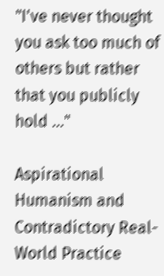"I've never thought you ask too much of others but rather that you publicly hold ..."

Aspirational Humanism and Contradictory Real-World Practice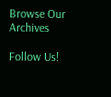Browse Our Archives

Follow Us!